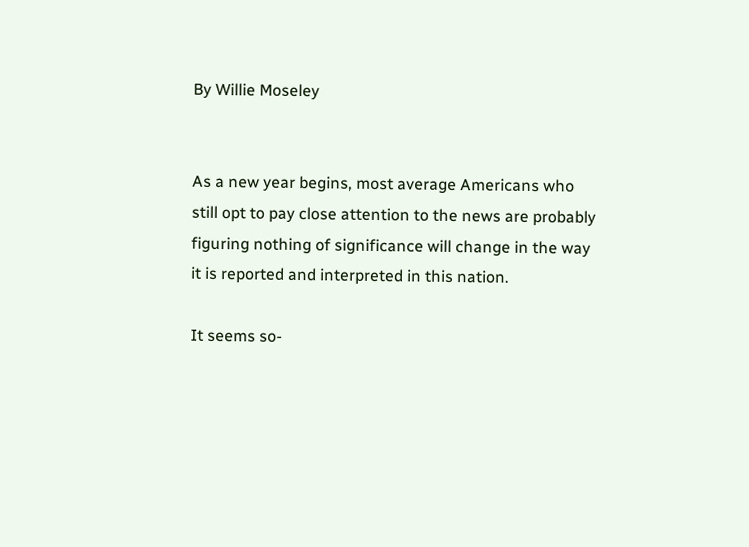By Willie Moseley


As a new year begins, most average Americans who still opt to pay close attention to the news are probably figuring nothing of significance will change in the way it is reported and interpreted in this nation.

It seems so-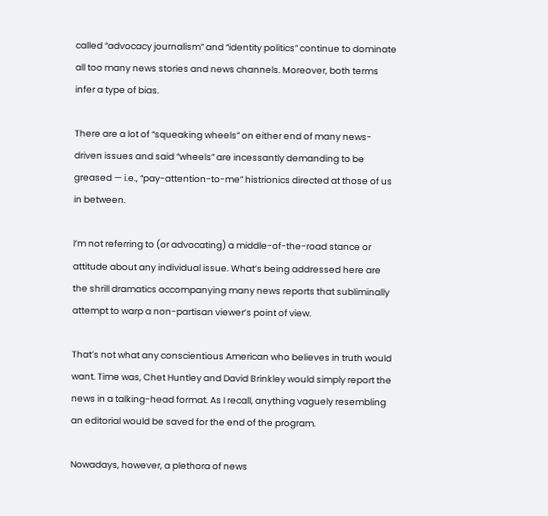called “advocacy journalism” and “identity politics” continue to dominate all too many news stories and news channels. Moreover, both terms infer a type of bias.

There are a lot of “squeaking wheels” on either end of many news-driven issues and said “wheels” are incessantly demanding to be greased — i.e., “pay-attention-to-me” histrionics directed at those of us in between.

I’m not referring to (or advocating) a middle-of-the-road stance or attitude about any individual issue. What’s being addressed here are the shrill dramatics accompanying many news reports that subliminally attempt to warp a non-partisan viewer’s point of view.

That’s not what any conscientious American who believes in truth would want. Time was, Chet Huntley and David Brinkley would simply report the news in a talking-head format. As I recall, anything vaguely resembling an editorial would be saved for the end of the program.

Nowadays, however, a plethora of news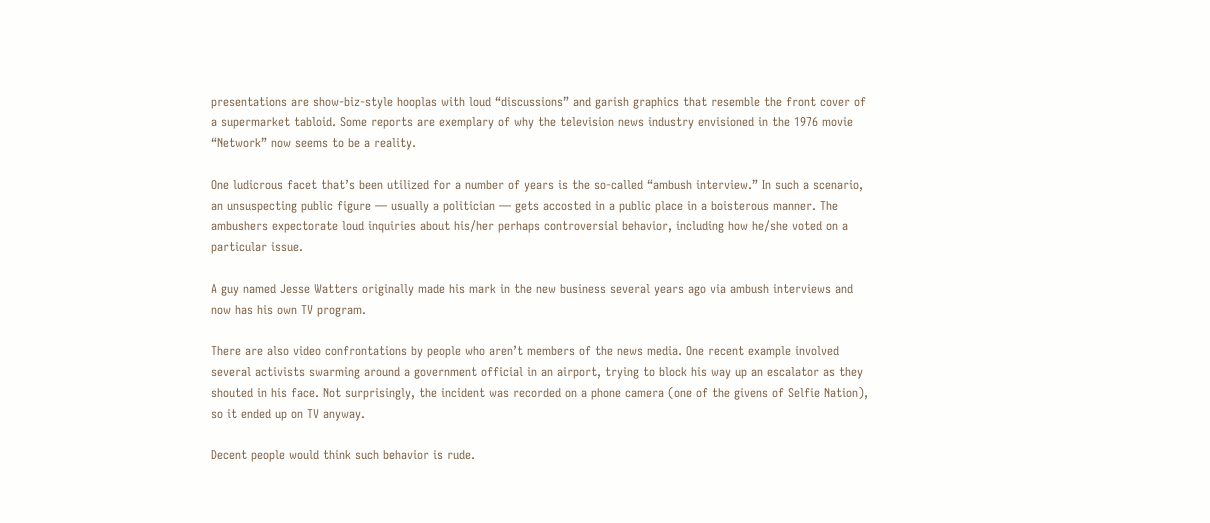presentations are show-biz-style hooplas with loud “discussions” and garish graphics that resemble the front cover of a supermarket tabloid. Some reports are exemplary of why the television news industry envisioned in the 1976 movie “Network” now seems to be a reality.

One ludicrous facet that’s been utilized for a number of years is the so-called “ambush interview.” In such a scenario, an unsuspecting public figure — usually a politician — gets accosted in a public place in a boisterous manner. The ambushers expectorate loud inquiries about his/her perhaps controversial behavior, including how he/she voted on a particular issue.

A guy named Jesse Watters originally made his mark in the new business several years ago via ambush interviews and now has his own TV program.

There are also video confrontations by people who aren’t members of the news media. One recent example involved several activists swarming around a government official in an airport, trying to block his way up an escalator as they shouted in his face. Not surprisingly, the incident was recorded on a phone camera (one of the givens of Selfie Nation), so it ended up on TV anyway.

Decent people would think such behavior is rude.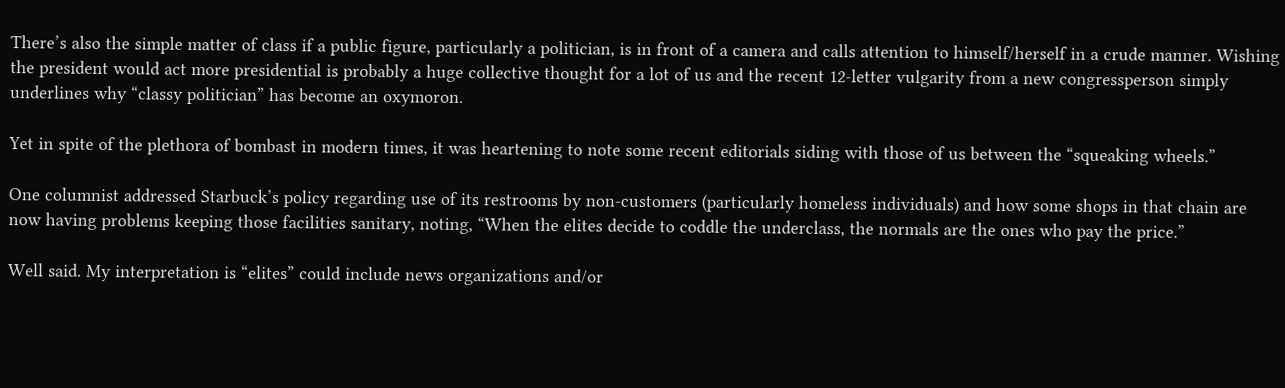There’s also the simple matter of class if a public figure, particularly a politician, is in front of a camera and calls attention to himself/herself in a crude manner. Wishing the president would act more presidential is probably a huge collective thought for a lot of us and the recent 12-letter vulgarity from a new congressperson simply underlines why “classy politician” has become an oxymoron.

Yet in spite of the plethora of bombast in modern times, it was heartening to note some recent editorials siding with those of us between the “squeaking wheels.”

One columnist addressed Starbuck’s policy regarding use of its restrooms by non-customers (particularly homeless individuals) and how some shops in that chain are now having problems keeping those facilities sanitary, noting, “When the elites decide to coddle the underclass, the normals are the ones who pay the price.”

Well said. My interpretation is “elites” could include news organizations and/or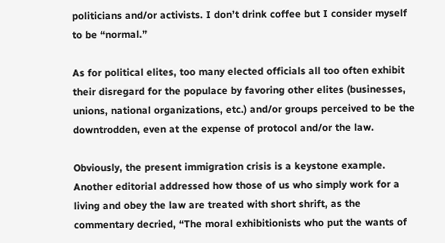politicians and/or activists. I don’t drink coffee but I consider myself to be “normal.”

As for political elites, too many elected officials all too often exhibit their disregard for the populace by favoring other elites (businesses, unions, national organizations, etc.) and/or groups perceived to be the downtrodden, even at the expense of protocol and/or the law.

Obviously, the present immigration crisis is a keystone example. Another editorial addressed how those of us who simply work for a living and obey the law are treated with short shrift, as the commentary decried, “The moral exhibitionists who put the wants of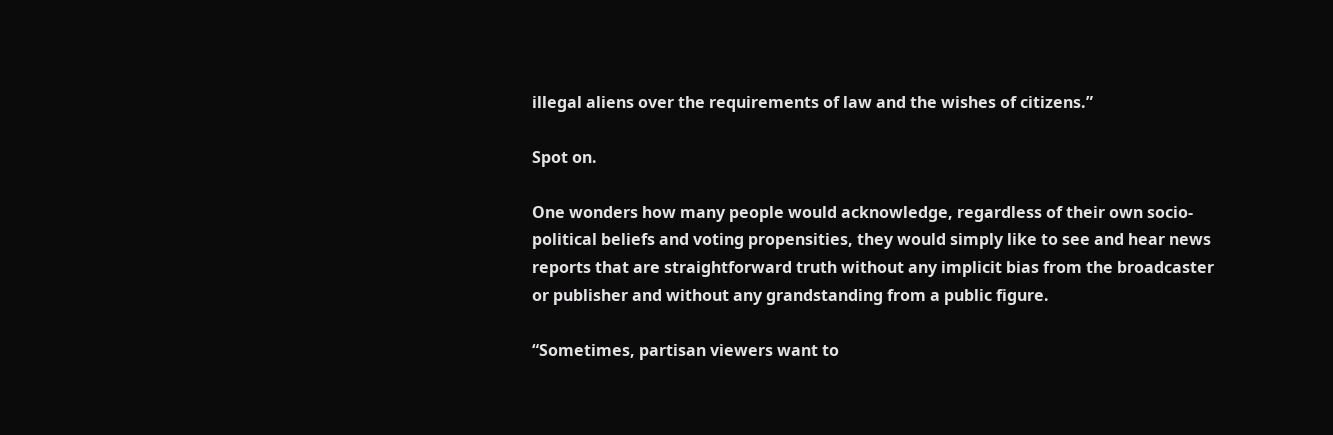illegal aliens over the requirements of law and the wishes of citizens.”

Spot on.

One wonders how many people would acknowledge, regardless of their own socio-political beliefs and voting propensities, they would simply like to see and hear news reports that are straightforward truth without any implicit bias from the broadcaster or publisher and without any grandstanding from a public figure.

“Sometimes, partisan viewers want to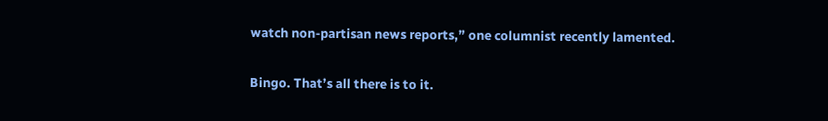watch non-partisan news reports,” one columnist recently lamented.

Bingo. That’s all there is to it.